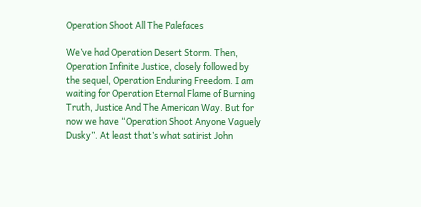Operation Shoot All The Palefaces

We’ve had Operation Desert Storm. Then, Operation Infinite Justice, closely followed by the sequel, Operation Enduring Freedom. I am waiting for Operation Eternal Flame of Burning Truth, Justice And The American Way. But for now we have “Operation Shoot Anyone Vaguely Dusky”. At least that’s what satirist John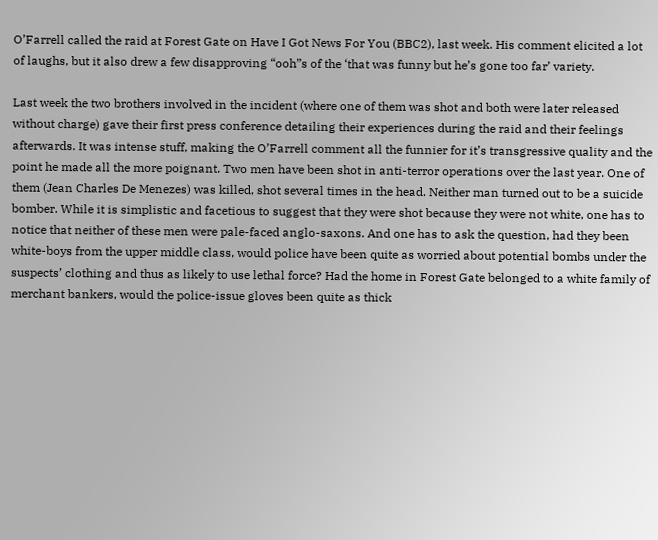O’Farrell called the raid at Forest Gate on Have I Got News For You (BBC2), last week. His comment elicited a lot of laughs, but it also drew a few disapproving “ooh”s of the ‘that was funny but he’s gone too far’ variety.

Last week the two brothers involved in the incident (where one of them was shot and both were later released without charge) gave their first press conference detailing their experiences during the raid and their feelings afterwards. It was intense stuff, making the O’Farrell comment all the funnier for it’s transgressive quality and the point he made all the more poignant. Two men have been shot in anti-terror operations over the last year. One of them (Jean Charles De Menezes) was killed, shot several times in the head. Neither man turned out to be a suicide bomber. While it is simplistic and facetious to suggest that they were shot because they were not white, one has to notice that neither of these men were pale-faced anglo-saxons. And one has to ask the question, had they been white-boys from the upper middle class, would police have been quite as worried about potential bombs under the suspects’ clothing and thus as likely to use lethal force? Had the home in Forest Gate belonged to a white family of merchant bankers, would the police-issue gloves been quite as thick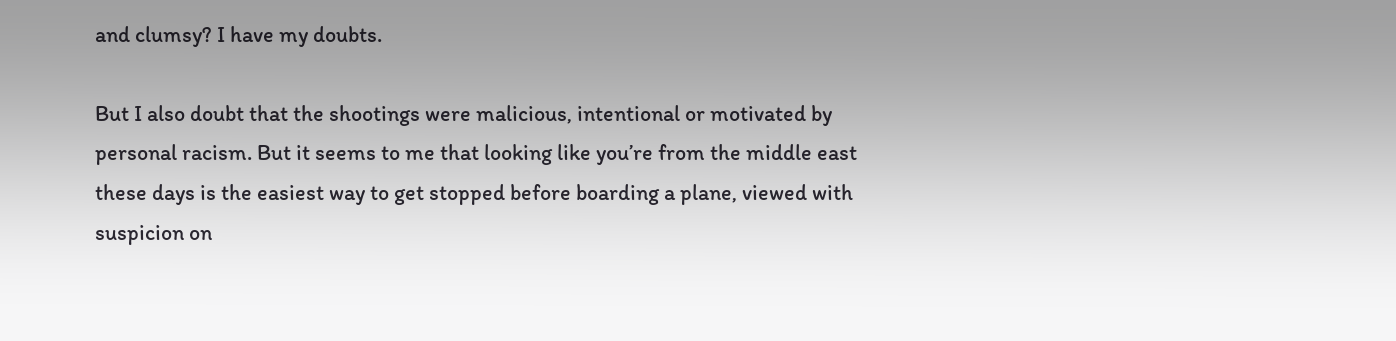and clumsy? I have my doubts.

But I also doubt that the shootings were malicious, intentional or motivated by personal racism. But it seems to me that looking like you’re from the middle east these days is the easiest way to get stopped before boarding a plane, viewed with suspicion on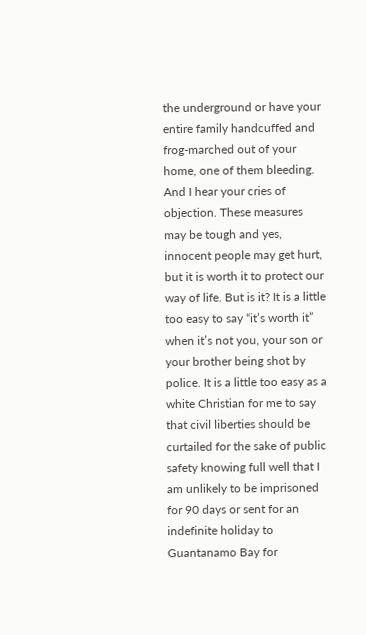the underground or have your entire family handcuffed and frog-marched out of your home, one of them bleeding. And I hear your cries of objection. These measures may be tough and yes, innocent people may get hurt, but it is worth it to protect our way of life. But is it? It is a little too easy to say “it’s worth it” when it’s not you, your son or your brother being shot by police. It is a little too easy as a white Christian for me to say that civil liberties should be curtailed for the sake of public safety knowing full well that I am unlikely to be imprisoned for 90 days or sent for an indefinite holiday to Guantanamo Bay for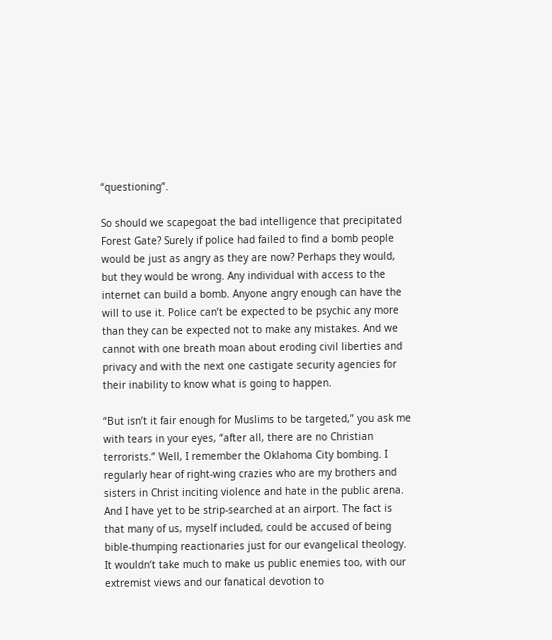“questioning”.

So should we scapegoat the bad intelligence that precipitated Forest Gate? Surely if police had failed to find a bomb people would be just as angry as they are now? Perhaps they would, but they would be wrong. Any individual with access to the internet can build a bomb. Anyone angry enough can have the will to use it. Police can’t be expected to be psychic any more than they can be expected not to make any mistakes. And we cannot with one breath moan about eroding civil liberties and privacy and with the next one castigate security agencies for their inability to know what is going to happen.

“But isn’t it fair enough for Muslims to be targeted,” you ask me with tears in your eyes, “after all, there are no Christian terrorists.” Well, I remember the Oklahoma City bombing. I regularly hear of right-wing crazies who are my brothers and sisters in Christ inciting violence and hate in the public arena. And I have yet to be strip-searched at an airport. The fact is that many of us, myself included, could be accused of being bible-thumping reactionaries just for our evangelical theology. It wouldn’t take much to make us public enemies too, with our extremist views and our fanatical devotion to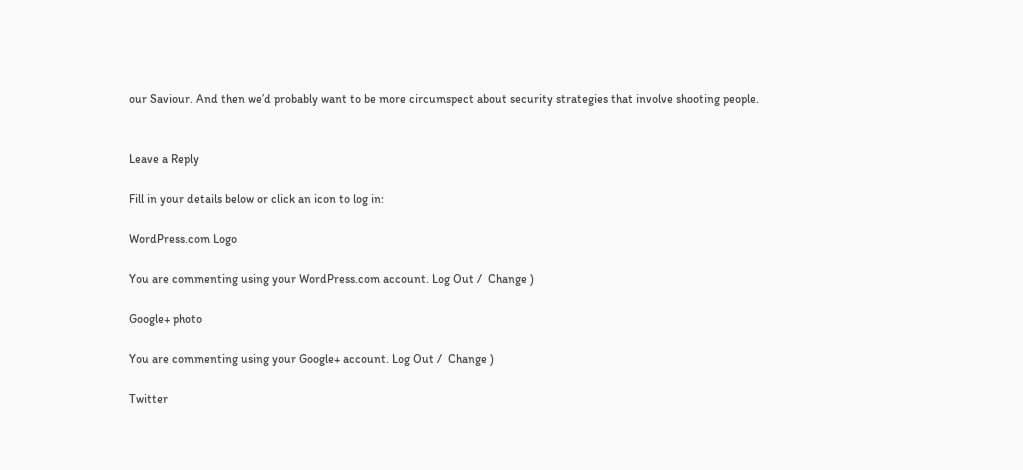our Saviour. And then we’d probably want to be more circumspect about security strategies that involve shooting people.


Leave a Reply

Fill in your details below or click an icon to log in:

WordPress.com Logo

You are commenting using your WordPress.com account. Log Out /  Change )

Google+ photo

You are commenting using your Google+ account. Log Out /  Change )

Twitter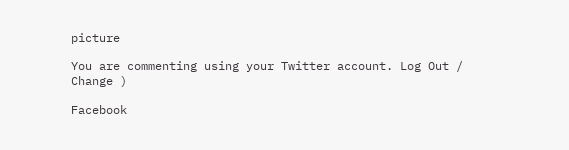picture

You are commenting using your Twitter account. Log Out /  Change )

Facebook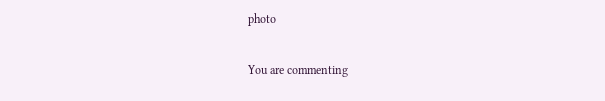photo

You are commenting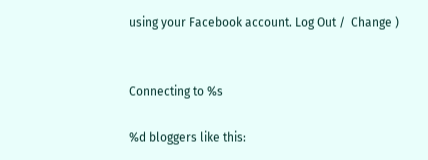using your Facebook account. Log Out /  Change )


Connecting to %s

%d bloggers like this: